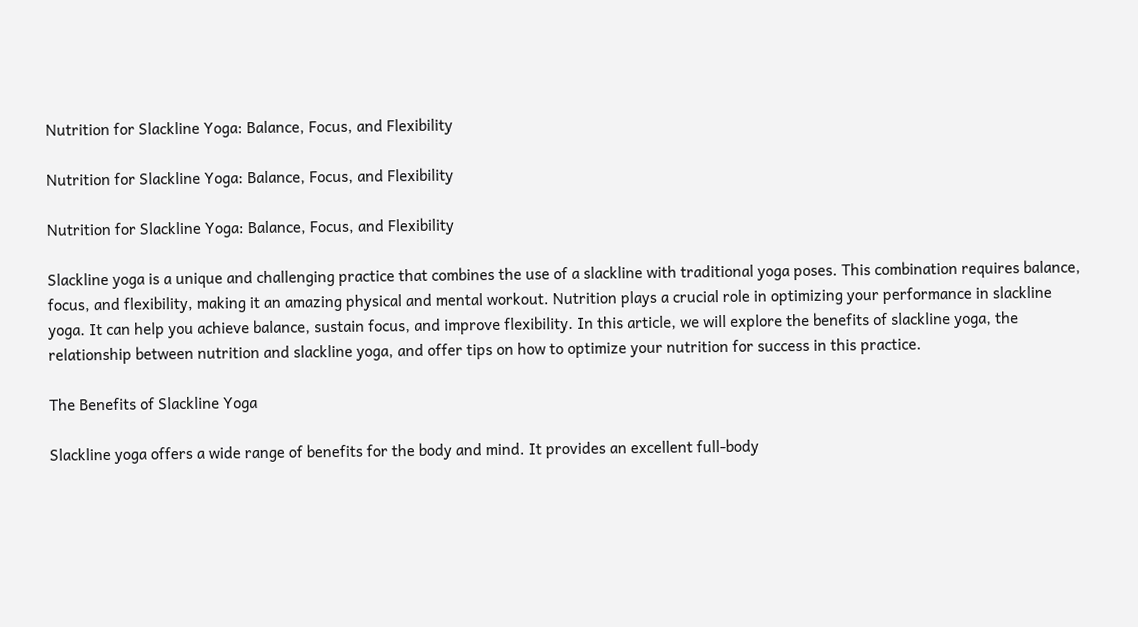Nutrition for Slackline Yoga: Balance, Focus, and Flexibility

Nutrition for Slackline Yoga: Balance, Focus, and Flexibility

Nutrition for Slackline Yoga: Balance, Focus, and Flexibility

Slackline yoga is a unique and challenging practice that combines the use of a slackline with traditional yoga poses. This combination requires balance, focus, and flexibility, making it an amazing physical and mental workout. Nutrition plays a crucial role in optimizing your performance in slackline yoga. It can help you achieve balance, sustain focus, and improve flexibility. In this article, we will explore the benefits of slackline yoga, the relationship between nutrition and slackline yoga, and offer tips on how to optimize your nutrition for success in this practice.

The Benefits of Slackline Yoga

Slackline yoga offers a wide range of benefits for the body and mind. It provides an excellent full-body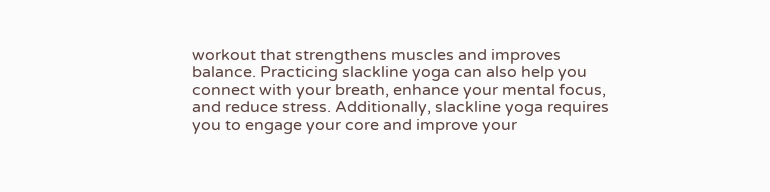workout that strengthens muscles and improves balance. Practicing slackline yoga can also help you connect with your breath, enhance your mental focus, and reduce stress. Additionally, slackline yoga requires you to engage your core and improve your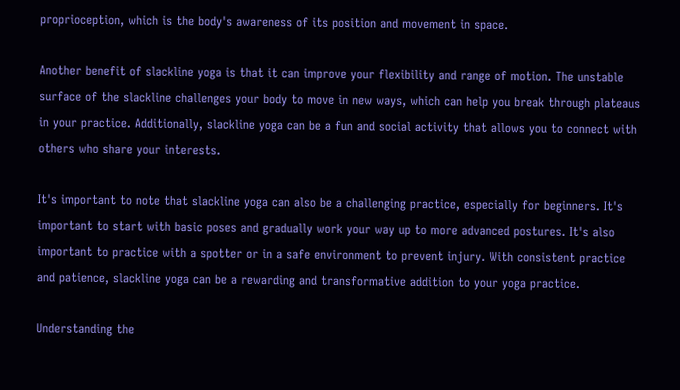proprioception, which is the body's awareness of its position and movement in space.

Another benefit of slackline yoga is that it can improve your flexibility and range of motion. The unstable surface of the slackline challenges your body to move in new ways, which can help you break through plateaus in your practice. Additionally, slackline yoga can be a fun and social activity that allows you to connect with others who share your interests.

It's important to note that slackline yoga can also be a challenging practice, especially for beginners. It's important to start with basic poses and gradually work your way up to more advanced postures. It's also important to practice with a spotter or in a safe environment to prevent injury. With consistent practice and patience, slackline yoga can be a rewarding and transformative addition to your yoga practice.

Understanding the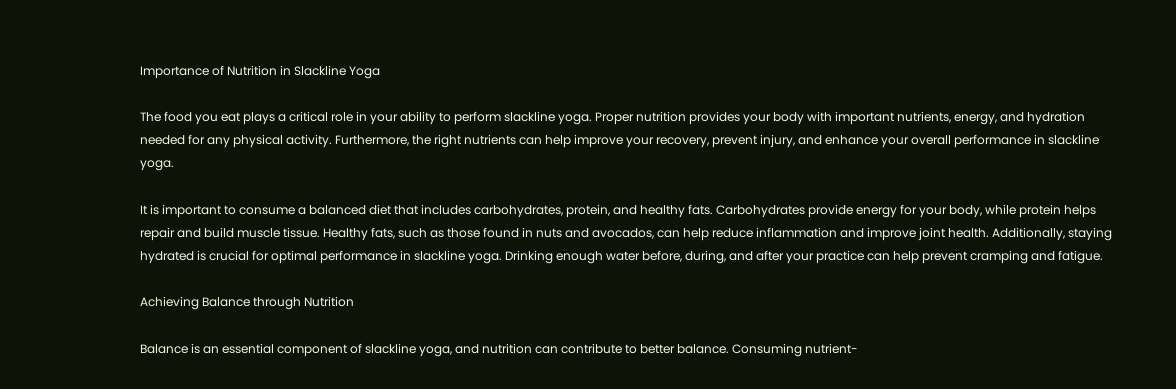Importance of Nutrition in Slackline Yoga

The food you eat plays a critical role in your ability to perform slackline yoga. Proper nutrition provides your body with important nutrients, energy, and hydration needed for any physical activity. Furthermore, the right nutrients can help improve your recovery, prevent injury, and enhance your overall performance in slackline yoga.

It is important to consume a balanced diet that includes carbohydrates, protein, and healthy fats. Carbohydrates provide energy for your body, while protein helps repair and build muscle tissue. Healthy fats, such as those found in nuts and avocados, can help reduce inflammation and improve joint health. Additionally, staying hydrated is crucial for optimal performance in slackline yoga. Drinking enough water before, during, and after your practice can help prevent cramping and fatigue.

Achieving Balance through Nutrition

Balance is an essential component of slackline yoga, and nutrition can contribute to better balance. Consuming nutrient-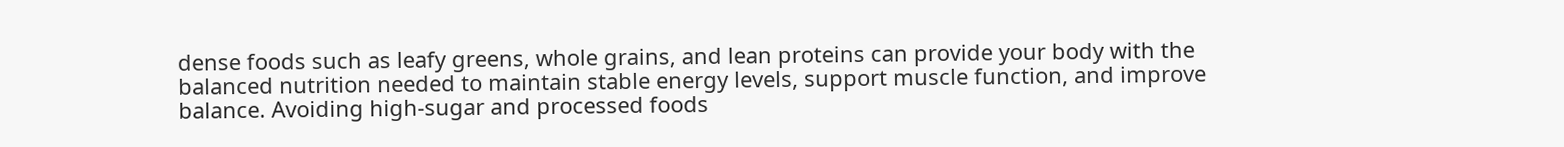dense foods such as leafy greens, whole grains, and lean proteins can provide your body with the balanced nutrition needed to maintain stable energy levels, support muscle function, and improve balance. Avoiding high-sugar and processed foods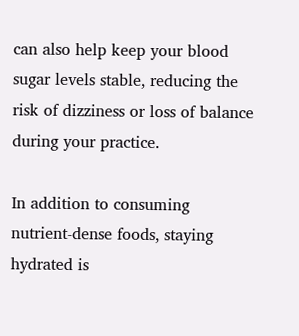can also help keep your blood sugar levels stable, reducing the risk of dizziness or loss of balance during your practice.

In addition to consuming nutrient-dense foods, staying hydrated is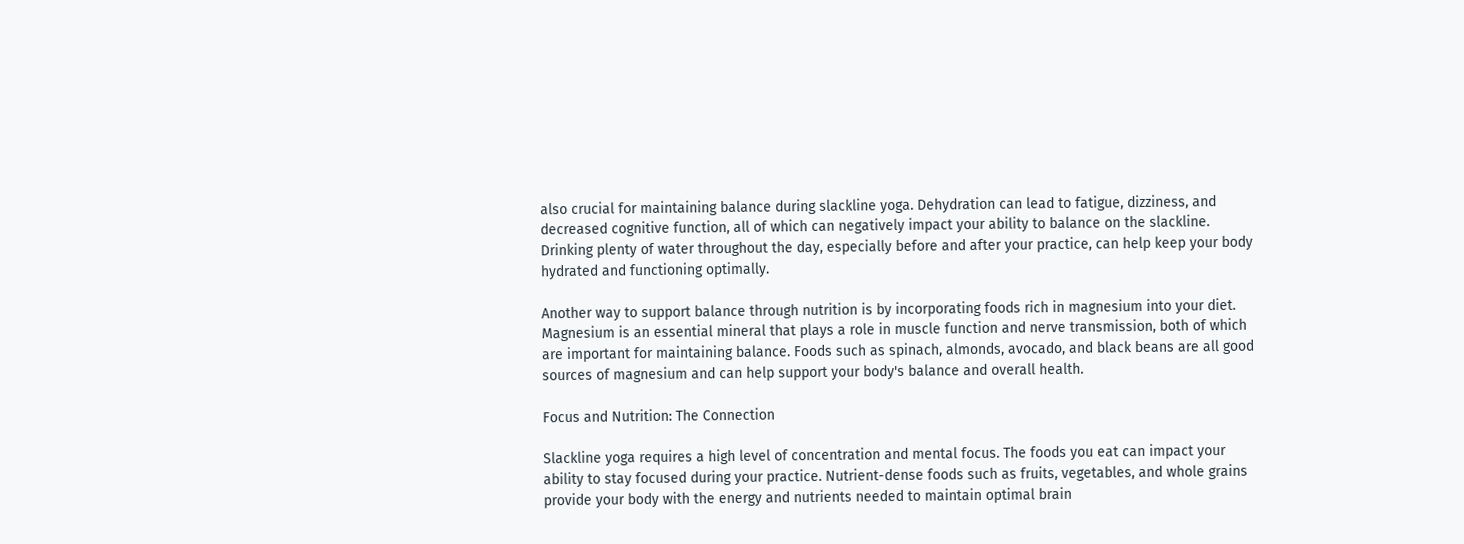also crucial for maintaining balance during slackline yoga. Dehydration can lead to fatigue, dizziness, and decreased cognitive function, all of which can negatively impact your ability to balance on the slackline. Drinking plenty of water throughout the day, especially before and after your practice, can help keep your body hydrated and functioning optimally.

Another way to support balance through nutrition is by incorporating foods rich in magnesium into your diet. Magnesium is an essential mineral that plays a role in muscle function and nerve transmission, both of which are important for maintaining balance. Foods such as spinach, almonds, avocado, and black beans are all good sources of magnesium and can help support your body's balance and overall health.

Focus and Nutrition: The Connection

Slackline yoga requires a high level of concentration and mental focus. The foods you eat can impact your ability to stay focused during your practice. Nutrient-dense foods such as fruits, vegetables, and whole grains provide your body with the energy and nutrients needed to maintain optimal brain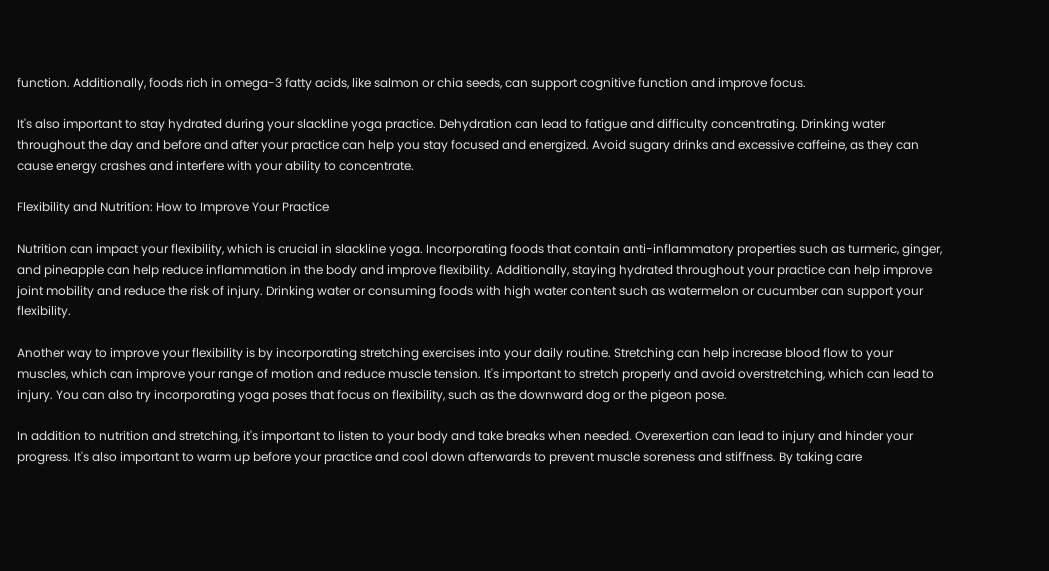function. Additionally, foods rich in omega-3 fatty acids, like salmon or chia seeds, can support cognitive function and improve focus.

It's also important to stay hydrated during your slackline yoga practice. Dehydration can lead to fatigue and difficulty concentrating. Drinking water throughout the day and before and after your practice can help you stay focused and energized. Avoid sugary drinks and excessive caffeine, as they can cause energy crashes and interfere with your ability to concentrate.

Flexibility and Nutrition: How to Improve Your Practice

Nutrition can impact your flexibility, which is crucial in slackline yoga. Incorporating foods that contain anti-inflammatory properties such as turmeric, ginger, and pineapple can help reduce inflammation in the body and improve flexibility. Additionally, staying hydrated throughout your practice can help improve joint mobility and reduce the risk of injury. Drinking water or consuming foods with high water content such as watermelon or cucumber can support your flexibility.

Another way to improve your flexibility is by incorporating stretching exercises into your daily routine. Stretching can help increase blood flow to your muscles, which can improve your range of motion and reduce muscle tension. It's important to stretch properly and avoid overstretching, which can lead to injury. You can also try incorporating yoga poses that focus on flexibility, such as the downward dog or the pigeon pose.

In addition to nutrition and stretching, it's important to listen to your body and take breaks when needed. Overexertion can lead to injury and hinder your progress. It's also important to warm up before your practice and cool down afterwards to prevent muscle soreness and stiffness. By taking care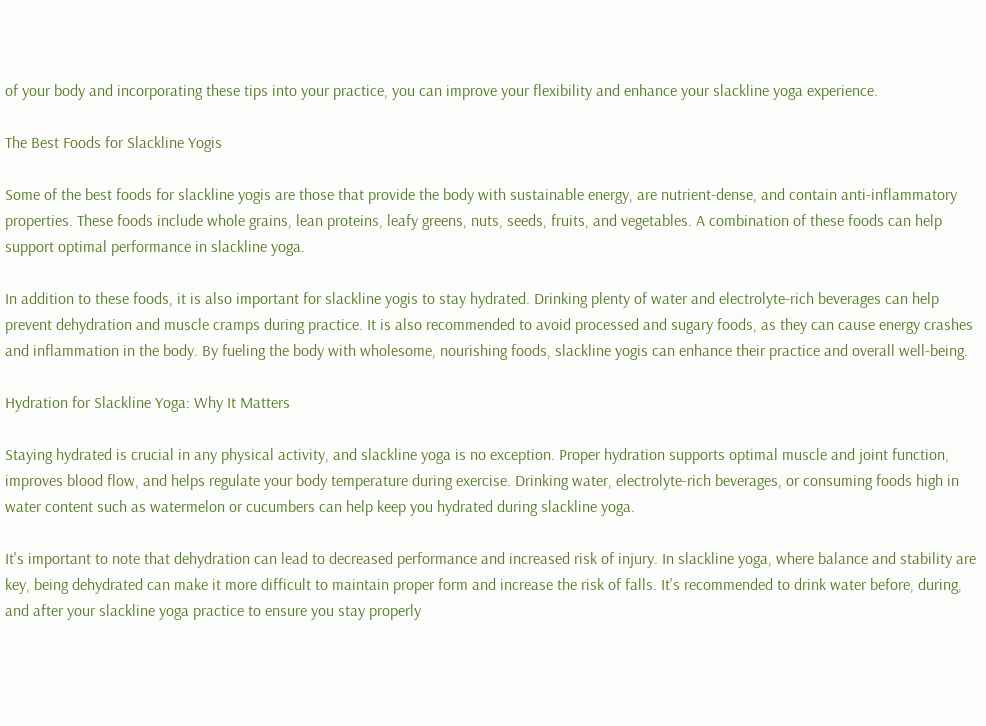of your body and incorporating these tips into your practice, you can improve your flexibility and enhance your slackline yoga experience.

The Best Foods for Slackline Yogis

Some of the best foods for slackline yogis are those that provide the body with sustainable energy, are nutrient-dense, and contain anti-inflammatory properties. These foods include whole grains, lean proteins, leafy greens, nuts, seeds, fruits, and vegetables. A combination of these foods can help support optimal performance in slackline yoga.

In addition to these foods, it is also important for slackline yogis to stay hydrated. Drinking plenty of water and electrolyte-rich beverages can help prevent dehydration and muscle cramps during practice. It is also recommended to avoid processed and sugary foods, as they can cause energy crashes and inflammation in the body. By fueling the body with wholesome, nourishing foods, slackline yogis can enhance their practice and overall well-being.

Hydration for Slackline Yoga: Why It Matters

Staying hydrated is crucial in any physical activity, and slackline yoga is no exception. Proper hydration supports optimal muscle and joint function, improves blood flow, and helps regulate your body temperature during exercise. Drinking water, electrolyte-rich beverages, or consuming foods high in water content such as watermelon or cucumbers can help keep you hydrated during slackline yoga.

It's important to note that dehydration can lead to decreased performance and increased risk of injury. In slackline yoga, where balance and stability are key, being dehydrated can make it more difficult to maintain proper form and increase the risk of falls. It's recommended to drink water before, during, and after your slackline yoga practice to ensure you stay properly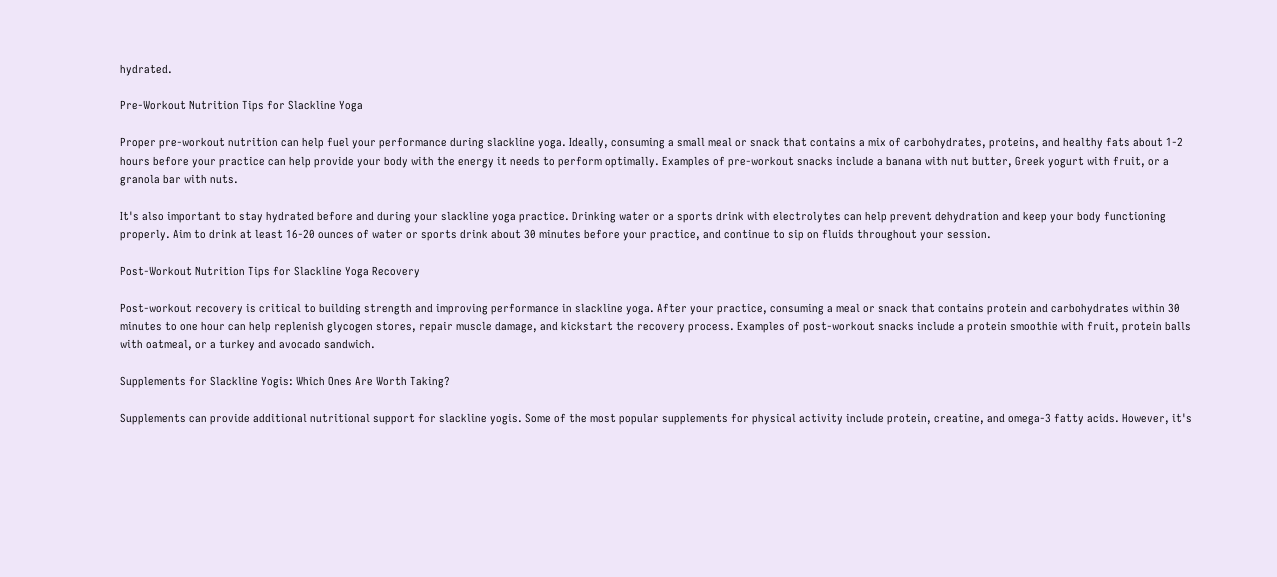hydrated.

Pre-Workout Nutrition Tips for Slackline Yoga

Proper pre-workout nutrition can help fuel your performance during slackline yoga. Ideally, consuming a small meal or snack that contains a mix of carbohydrates, proteins, and healthy fats about 1-2 hours before your practice can help provide your body with the energy it needs to perform optimally. Examples of pre-workout snacks include a banana with nut butter, Greek yogurt with fruit, or a granola bar with nuts.

It's also important to stay hydrated before and during your slackline yoga practice. Drinking water or a sports drink with electrolytes can help prevent dehydration and keep your body functioning properly. Aim to drink at least 16-20 ounces of water or sports drink about 30 minutes before your practice, and continue to sip on fluids throughout your session.

Post-Workout Nutrition Tips for Slackline Yoga Recovery

Post-workout recovery is critical to building strength and improving performance in slackline yoga. After your practice, consuming a meal or snack that contains protein and carbohydrates within 30 minutes to one hour can help replenish glycogen stores, repair muscle damage, and kickstart the recovery process. Examples of post-workout snacks include a protein smoothie with fruit, protein balls with oatmeal, or a turkey and avocado sandwich.

Supplements for Slackline Yogis: Which Ones Are Worth Taking?

Supplements can provide additional nutritional support for slackline yogis. Some of the most popular supplements for physical activity include protein, creatine, and omega-3 fatty acids. However, it's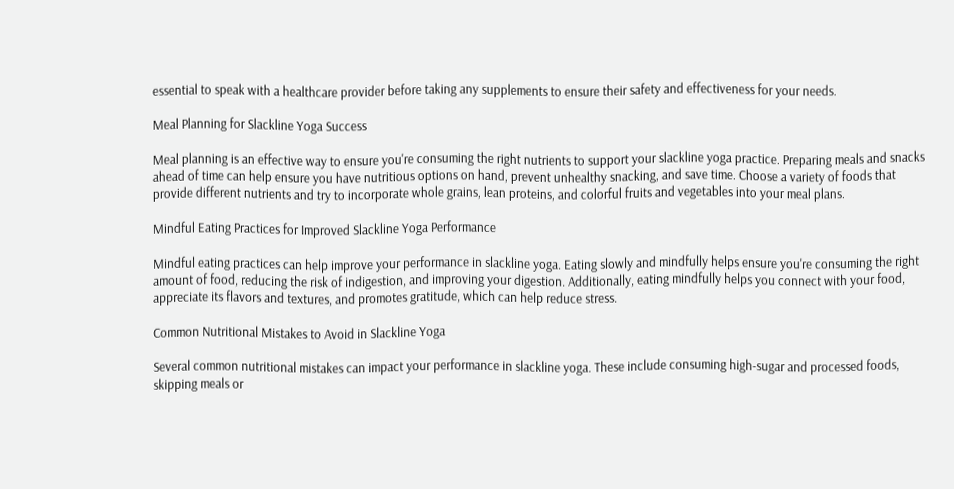essential to speak with a healthcare provider before taking any supplements to ensure their safety and effectiveness for your needs.

Meal Planning for Slackline Yoga Success

Meal planning is an effective way to ensure you're consuming the right nutrients to support your slackline yoga practice. Preparing meals and snacks ahead of time can help ensure you have nutritious options on hand, prevent unhealthy snacking, and save time. Choose a variety of foods that provide different nutrients and try to incorporate whole grains, lean proteins, and colorful fruits and vegetables into your meal plans.

Mindful Eating Practices for Improved Slackline Yoga Performance

Mindful eating practices can help improve your performance in slackline yoga. Eating slowly and mindfully helps ensure you're consuming the right amount of food, reducing the risk of indigestion, and improving your digestion. Additionally, eating mindfully helps you connect with your food, appreciate its flavors and textures, and promotes gratitude, which can help reduce stress.

Common Nutritional Mistakes to Avoid in Slackline Yoga

Several common nutritional mistakes can impact your performance in slackline yoga. These include consuming high-sugar and processed foods, skipping meals or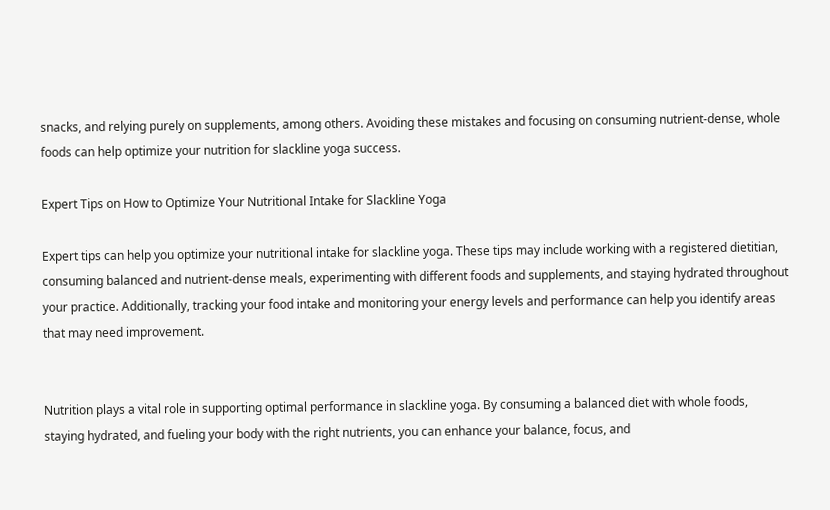snacks, and relying purely on supplements, among others. Avoiding these mistakes and focusing on consuming nutrient-dense, whole foods can help optimize your nutrition for slackline yoga success.

Expert Tips on How to Optimize Your Nutritional Intake for Slackline Yoga

Expert tips can help you optimize your nutritional intake for slackline yoga. These tips may include working with a registered dietitian, consuming balanced and nutrient-dense meals, experimenting with different foods and supplements, and staying hydrated throughout your practice. Additionally, tracking your food intake and monitoring your energy levels and performance can help you identify areas that may need improvement.


Nutrition plays a vital role in supporting optimal performance in slackline yoga. By consuming a balanced diet with whole foods, staying hydrated, and fueling your body with the right nutrients, you can enhance your balance, focus, and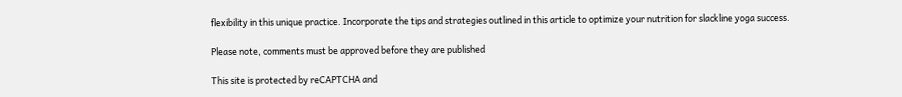flexibility in this unique practice. Incorporate the tips and strategies outlined in this article to optimize your nutrition for slackline yoga success.

Please note, comments must be approved before they are published

This site is protected by reCAPTCHA and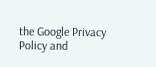the Google Privacy Policy and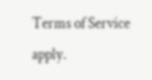Terms of Service apply.